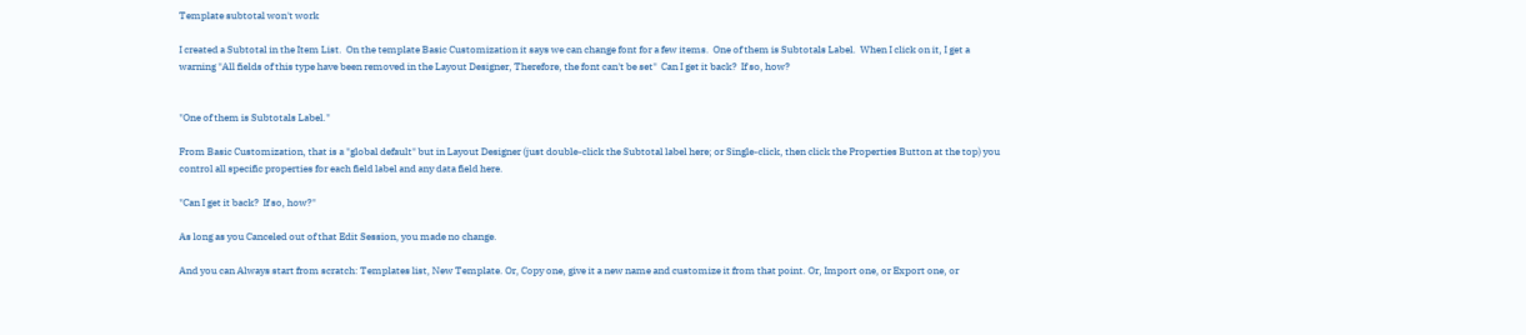Template subtotal won't work

I created a Subtotal in the Item List.  On the template Basic Customization it says we can change font for a few items.  One of them is Subtotals Label.  When I click on it, I get a warning "All fields of this type have been removed in the Layout Designer, Therefore, the font can't be set"  Can I get it back?  If so, how?


"One of them is Subtotals Label."

From Basic Customization, that is a "global default" but in Layout Designer (just double-click the Subtotal label here; or Single-click, then click the Properties Button at the top) you control all specific properties for each field label and any data field here.

"Can I get it back?  If so, how?"

As long as you Canceled out of that Edit Session, you made no change.

And you can Always start from scratch: Templates list, New Template. Or, Copy one, give it a new name and customize it from that point. Or, Import one, or Export one, or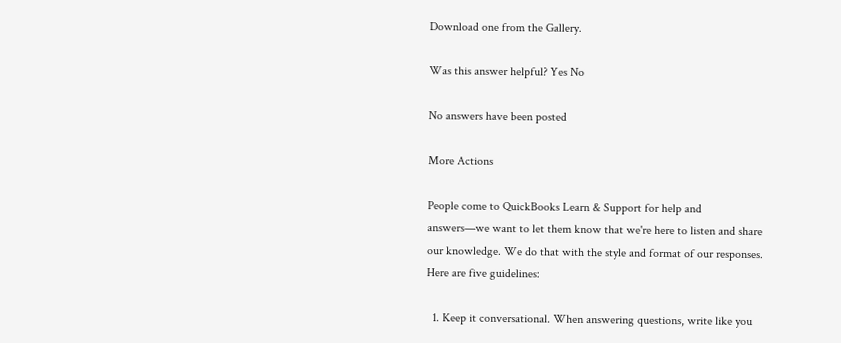Download one from the Gallery.

Was this answer helpful? Yes No

No answers have been posted

More Actions

People come to QuickBooks Learn & Support for help and answers—we want to let them know that we're here to listen and share our knowledge. We do that with the style and format of our responses. Here are five guidelines:

  1. Keep it conversational. When answering questions, write like you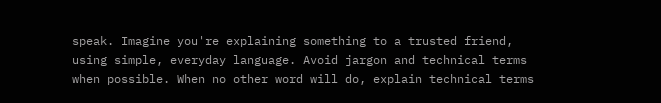speak. Imagine you're explaining something to a trusted friend, using simple, everyday language. Avoid jargon and technical terms when possible. When no other word will do, explain technical terms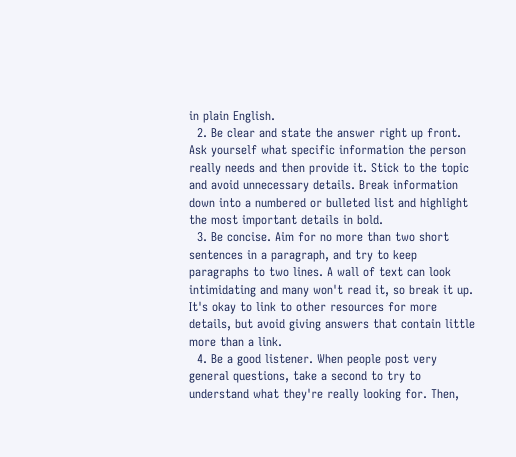in plain English.
  2. Be clear and state the answer right up front. Ask yourself what specific information the person really needs and then provide it. Stick to the topic and avoid unnecessary details. Break information down into a numbered or bulleted list and highlight the most important details in bold.
  3. Be concise. Aim for no more than two short sentences in a paragraph, and try to keep paragraphs to two lines. A wall of text can look intimidating and many won't read it, so break it up. It's okay to link to other resources for more details, but avoid giving answers that contain little more than a link.
  4. Be a good listener. When people post very general questions, take a second to try to understand what they're really looking for. Then,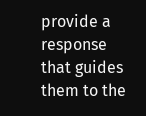provide a response that guides them to the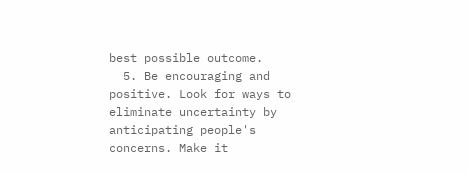best possible outcome.
  5. Be encouraging and positive. Look for ways to eliminate uncertainty by anticipating people's concerns. Make it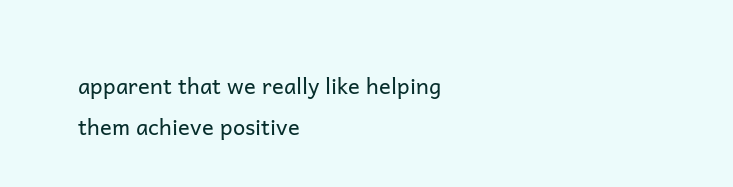apparent that we really like helping them achieve positive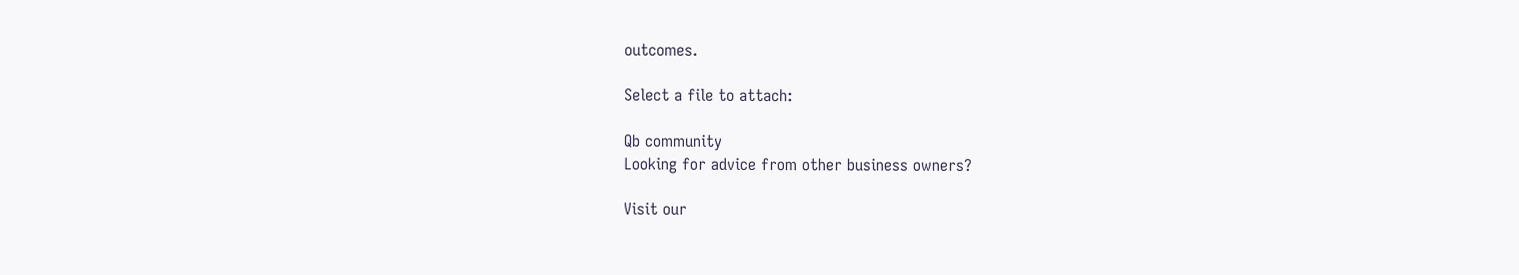outcomes.

Select a file to attach:

Qb community
Looking for advice from other business owners?

Visit our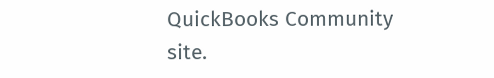QuickBooks Community site.